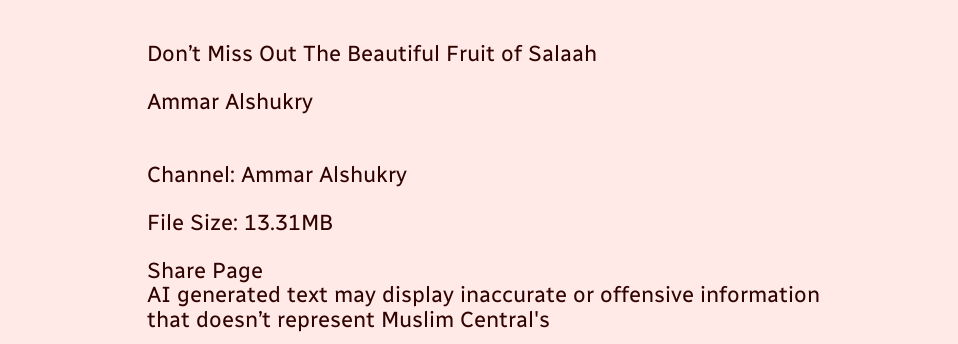Don’t Miss Out The Beautiful Fruit of Salaah

Ammar Alshukry


Channel: Ammar Alshukry

File Size: 13.31MB

Share Page
AI generated text may display inaccurate or offensive information that doesn’t represent Muslim Central's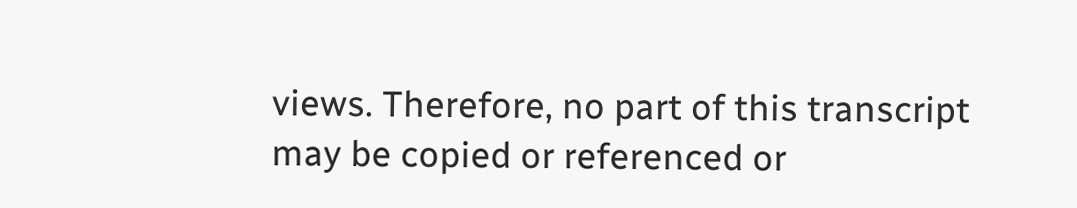views. Therefore, no part of this transcript may be copied or referenced or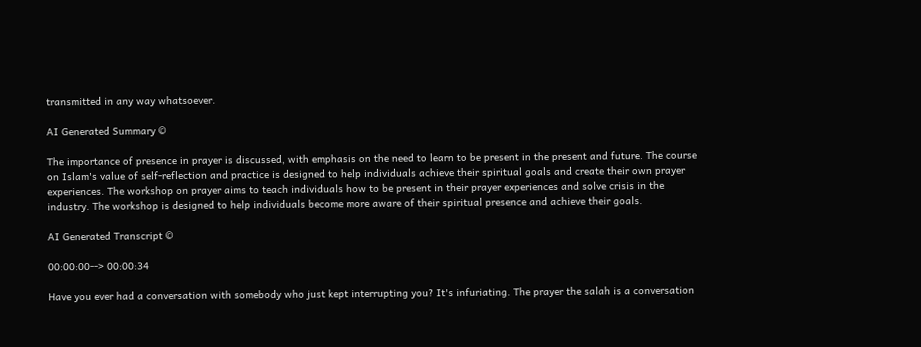transmitted in any way whatsoever.

AI Generated Summary ©

The importance of presence in prayer is discussed, with emphasis on the need to learn to be present in the present and future. The course on Islam's value of self-reflection and practice is designed to help individuals achieve their spiritual goals and create their own prayer experiences. The workshop on prayer aims to teach individuals how to be present in their prayer experiences and solve crisis in the industry. The workshop is designed to help individuals become more aware of their spiritual presence and achieve their goals.

AI Generated Transcript ©

00:00:00--> 00:00:34

Have you ever had a conversation with somebody who just kept interrupting you? It's infuriating. The prayer the salah is a conversation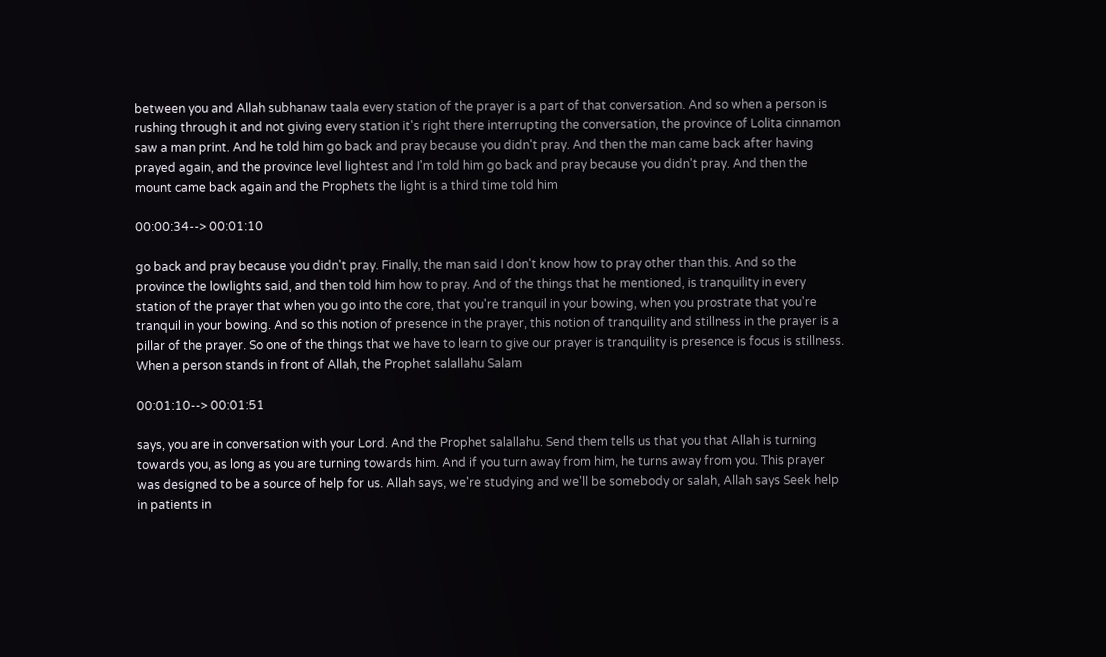between you and Allah subhanaw taala every station of the prayer is a part of that conversation. And so when a person is rushing through it and not giving every station it's right there interrupting the conversation, the province of Lolita cinnamon saw a man print. And he told him go back and pray because you didn't pray. And then the man came back after having prayed again, and the province level lightest and I'm told him go back and pray because you didn't pray. And then the mount came back again and the Prophets the light is a third time told him

00:00:34--> 00:01:10

go back and pray because you didn't pray. Finally, the man said I don't know how to pray other than this. And so the province the lowlights said, and then told him how to pray. And of the things that he mentioned, is tranquility in every station of the prayer that when you go into the core, that you're tranquil in your bowing, when you prostrate that you're tranquil in your bowing. And so this notion of presence in the prayer, this notion of tranquility and stillness in the prayer is a pillar of the prayer. So one of the things that we have to learn to give our prayer is tranquility is presence is focus is stillness. When a person stands in front of Allah, the Prophet salallahu Salam

00:01:10--> 00:01:51

says, you are in conversation with your Lord. And the Prophet salallahu. Send them tells us that you that Allah is turning towards you, as long as you are turning towards him. And if you turn away from him, he turns away from you. This prayer was designed to be a source of help for us. Allah says, we're studying and we'll be somebody or salah, Allah says Seek help in patients in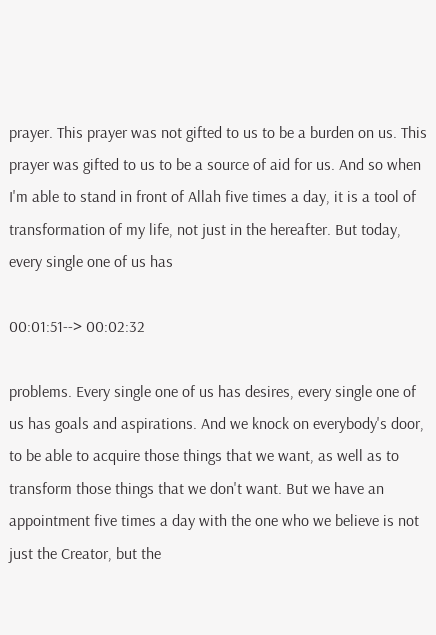prayer. This prayer was not gifted to us to be a burden on us. This prayer was gifted to us to be a source of aid for us. And so when I'm able to stand in front of Allah five times a day, it is a tool of transformation of my life, not just in the hereafter. But today, every single one of us has

00:01:51--> 00:02:32

problems. Every single one of us has desires, every single one of us has goals and aspirations. And we knock on everybody's door, to be able to acquire those things that we want, as well as to transform those things that we don't want. But we have an appointment five times a day with the one who we believe is not just the Creator, but the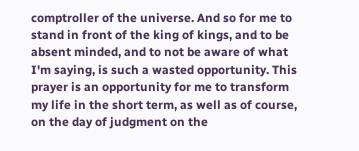comptroller of the universe. And so for me to stand in front of the king of kings, and to be absent minded, and to not be aware of what I'm saying, is such a wasted opportunity. This prayer is an opportunity for me to transform my life in the short term, as well as of course, on the day of judgment on the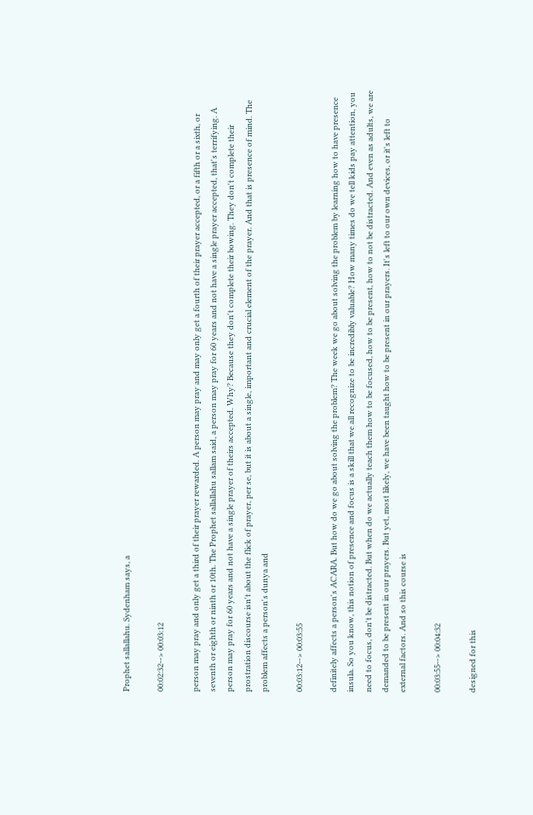Prophet sallallahu. Sydenham says, a

00:02:32--> 00:03:12

person may pray and only get a third of their prayer rewarded. A person may pray and may only get a fourth of their prayer accepted, or a fifth or a sixth, or seventh or eighth or ninth or 10th. The Prophet sallallahu sallam said, a person may pray for 60 years and not have a single prayer accepted, that's terrifying. A person may pray for 60 years and not have a single prayer of theirs accepted. Why? Because they don't complete their bowing. They don't complete their prostration discourse isn't about the flick of prayer, per se, but it is about a single, important and crucial element of the prayer. And that is presence of mind. The problem affects a person's dunya and

00:03:12--> 00:03:55

definitely affects a person's ACARA. But how do we go about solving the problem? The week we go about solving the problem by learning how to have presence insula. So you know, this notion of presence and focus is a skill that we all recognize to be incredibly valuable? How many times do we tell kids pay attention, you need to focus, don't be distracted. But when do we actually teach them how to be focused, how to be present, how to not be distracted. And even as adults, we are demanded to be present in our prayers. But yet, most likely, we have been taught how to be present in our prayers. It's left to our own devices, or it's left to external factors. And so this course is

00:03:55--> 00:04:32

designed for this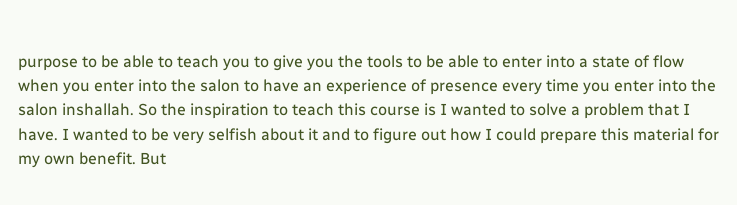purpose to be able to teach you to give you the tools to be able to enter into a state of flow when you enter into the salon to have an experience of presence every time you enter into the salon inshallah. So the inspiration to teach this course is I wanted to solve a problem that I have. I wanted to be very selfish about it and to figure out how I could prepare this material for my own benefit. But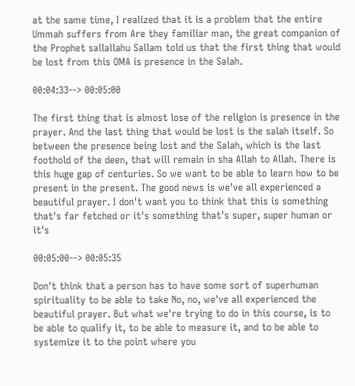at the same time, I realized that it is a problem that the entire Ummah suffers from Are they familiar man, the great companion of the Prophet sallallahu Sallam told us that the first thing that would be lost from this OMA is presence in the Salah.

00:04:33--> 00:05:00

The first thing that is almost lose of the religion is presence in the prayer. And the last thing that would be lost is the salah itself. So between the presence being lost and the Salah, which is the last foothold of the deen, that will remain in sha Allah to Allah. There is this huge gap of centuries. So we want to be able to learn how to be present in the present. The good news is we've all experienced a beautiful prayer. I don't want you to think that this is something that's far fetched or it's something that's super, super human or it's

00:05:00--> 00:05:35

Don't think that a person has to have some sort of superhuman spirituality to be able to take No, no, we've all experienced the beautiful prayer. But what we're trying to do in this course, is to be able to qualify it, to be able to measure it, and to be able to systemize it to the point where you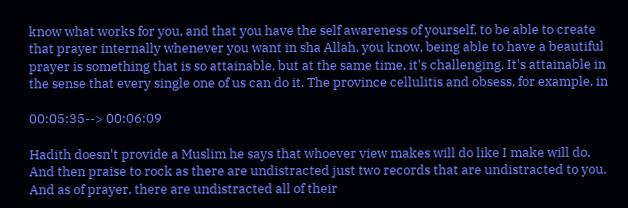know what works for you, and that you have the self awareness of yourself, to be able to create that prayer internally whenever you want in sha Allah, you know, being able to have a beautiful prayer is something that is so attainable, but at the same time, it's challenging. It's attainable in the sense that every single one of us can do it. The province cellulitis and obsess, for example, in

00:05:35--> 00:06:09

Hadith doesn't provide a Muslim he says that whoever view makes will do like I make will do. And then praise to rock as there are undistracted just two records that are undistracted to you. And as of prayer, there are undistracted all of their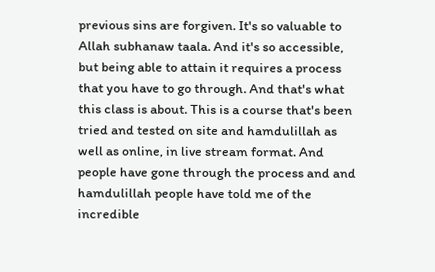previous sins are forgiven. It's so valuable to Allah subhanaw taala. And it's so accessible, but being able to attain it requires a process that you have to go through. And that's what this class is about. This is a course that's been tried and tested on site and hamdulillah as well as online, in live stream format. And people have gone through the process and and hamdulillah people have told me of the incredible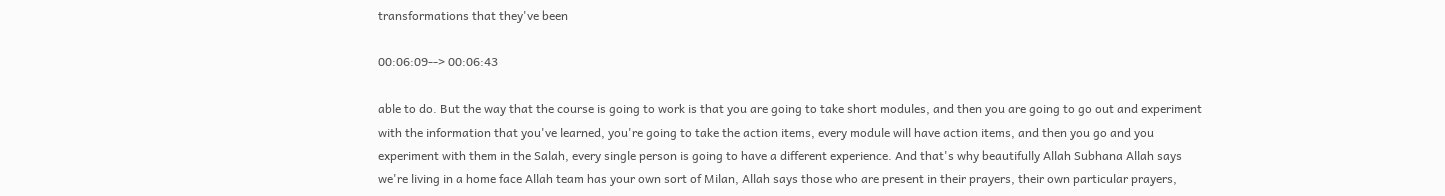transformations that they've been

00:06:09--> 00:06:43

able to do. But the way that the course is going to work is that you are going to take short modules, and then you are going to go out and experiment with the information that you've learned, you're going to take the action items, every module will have action items, and then you go and you experiment with them in the Salah, every single person is going to have a different experience. And that's why beautifully Allah Subhana Allah says we're living in a home face Allah team has your own sort of Milan, Allah says those who are present in their prayers, their own particular prayers,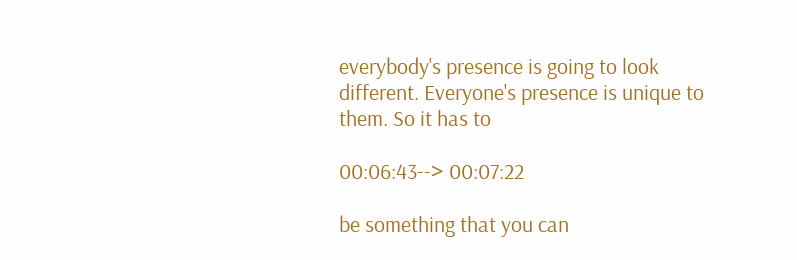everybody's presence is going to look different. Everyone's presence is unique to them. So it has to

00:06:43--> 00:07:22

be something that you can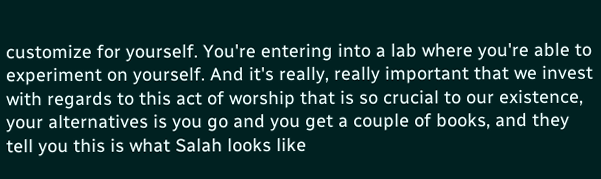customize for yourself. You're entering into a lab where you're able to experiment on yourself. And it's really, really important that we invest with regards to this act of worship that is so crucial to our existence, your alternatives is you go and you get a couple of books, and they tell you this is what Salah looks like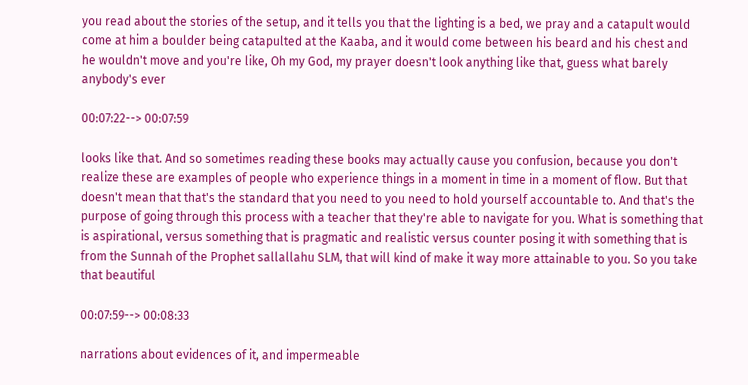you read about the stories of the setup, and it tells you that the lighting is a bed, we pray and a catapult would come at him a boulder being catapulted at the Kaaba, and it would come between his beard and his chest and he wouldn't move and you're like, Oh my God, my prayer doesn't look anything like that, guess what barely anybody's ever

00:07:22--> 00:07:59

looks like that. And so sometimes reading these books may actually cause you confusion, because you don't realize these are examples of people who experience things in a moment in time in a moment of flow. But that doesn't mean that that's the standard that you need to you need to hold yourself accountable to. And that's the purpose of going through this process with a teacher that they're able to navigate for you. What is something that is aspirational, versus something that is pragmatic and realistic versus counter posing it with something that is from the Sunnah of the Prophet sallallahu SLM, that will kind of make it way more attainable to you. So you take that beautiful

00:07:59--> 00:08:33

narrations about evidences of it, and impermeable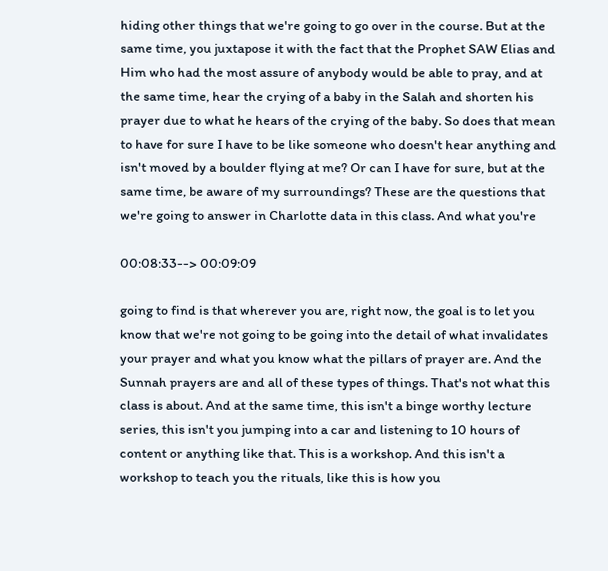hiding other things that we're going to go over in the course. But at the same time, you juxtapose it with the fact that the Prophet SAW Elias and Him who had the most assure of anybody would be able to pray, and at the same time, hear the crying of a baby in the Salah and shorten his prayer due to what he hears of the crying of the baby. So does that mean to have for sure I have to be like someone who doesn't hear anything and isn't moved by a boulder flying at me? Or can I have for sure, but at the same time, be aware of my surroundings? These are the questions that we're going to answer in Charlotte data in this class. And what you're

00:08:33--> 00:09:09

going to find is that wherever you are, right now, the goal is to let you know that we're not going to be going into the detail of what invalidates your prayer and what you know what the pillars of prayer are. And the Sunnah prayers are and all of these types of things. That's not what this class is about. And at the same time, this isn't a binge worthy lecture series, this isn't you jumping into a car and listening to 10 hours of content or anything like that. This is a workshop. And this isn't a workshop to teach you the rituals, like this is how you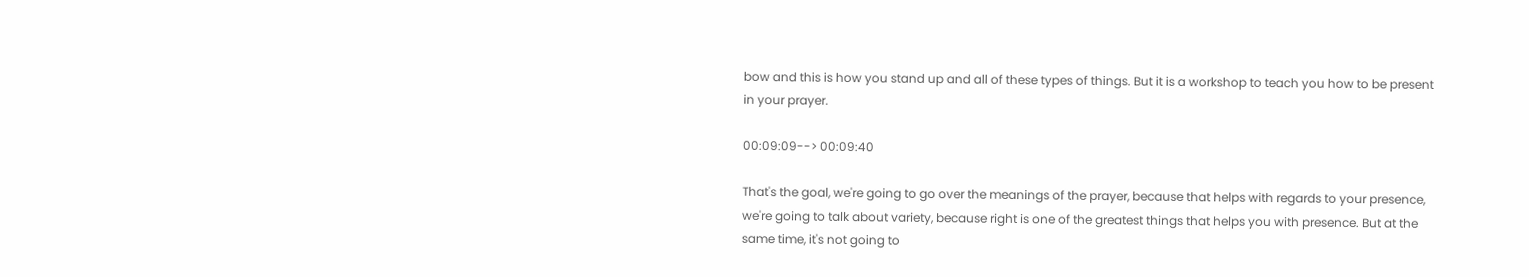bow and this is how you stand up and all of these types of things. But it is a workshop to teach you how to be present in your prayer.

00:09:09--> 00:09:40

That's the goal, we're going to go over the meanings of the prayer, because that helps with regards to your presence, we're going to talk about variety, because right is one of the greatest things that helps you with presence. But at the same time, it's not going to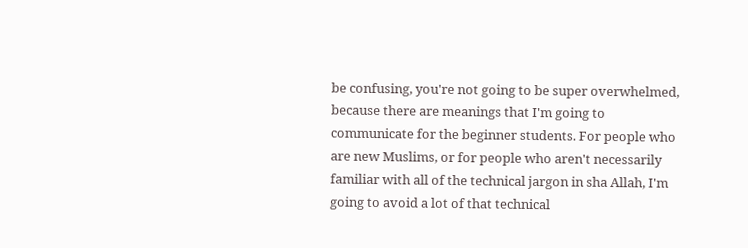be confusing, you're not going to be super overwhelmed, because there are meanings that I'm going to communicate for the beginner students. For people who are new Muslims, or for people who aren't necessarily familiar with all of the technical jargon in sha Allah, I'm going to avoid a lot of that technical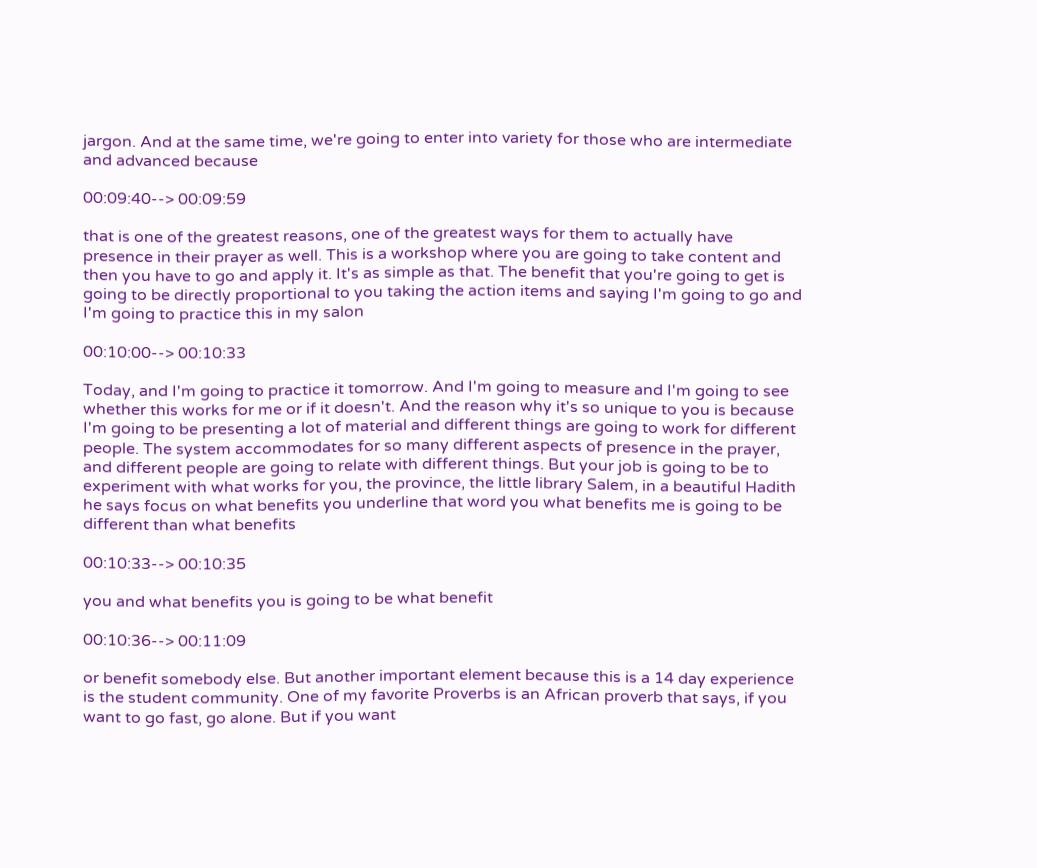jargon. And at the same time, we're going to enter into variety for those who are intermediate and advanced because

00:09:40--> 00:09:59

that is one of the greatest reasons, one of the greatest ways for them to actually have presence in their prayer as well. This is a workshop where you are going to take content and then you have to go and apply it. It's as simple as that. The benefit that you're going to get is going to be directly proportional to you taking the action items and saying I'm going to go and I'm going to practice this in my salon

00:10:00--> 00:10:33

Today, and I'm going to practice it tomorrow. And I'm going to measure and I'm going to see whether this works for me or if it doesn't. And the reason why it's so unique to you is because I'm going to be presenting a lot of material and different things are going to work for different people. The system accommodates for so many different aspects of presence in the prayer, and different people are going to relate with different things. But your job is going to be to experiment with what works for you, the province, the little library Salem, in a beautiful Hadith he says focus on what benefits you underline that word you what benefits me is going to be different than what benefits

00:10:33--> 00:10:35

you and what benefits you is going to be what benefit

00:10:36--> 00:11:09

or benefit somebody else. But another important element because this is a 14 day experience is the student community. One of my favorite Proverbs is an African proverb that says, if you want to go fast, go alone. But if you want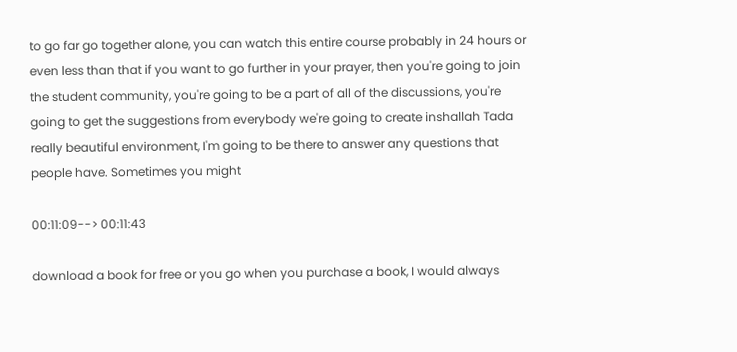to go far go together alone, you can watch this entire course probably in 24 hours or even less than that if you want to go further in your prayer, then you're going to join the student community, you're going to be a part of all of the discussions, you're going to get the suggestions from everybody we're going to create inshallah Tada really beautiful environment, I'm going to be there to answer any questions that people have. Sometimes you might

00:11:09--> 00:11:43

download a book for free or you go when you purchase a book, I would always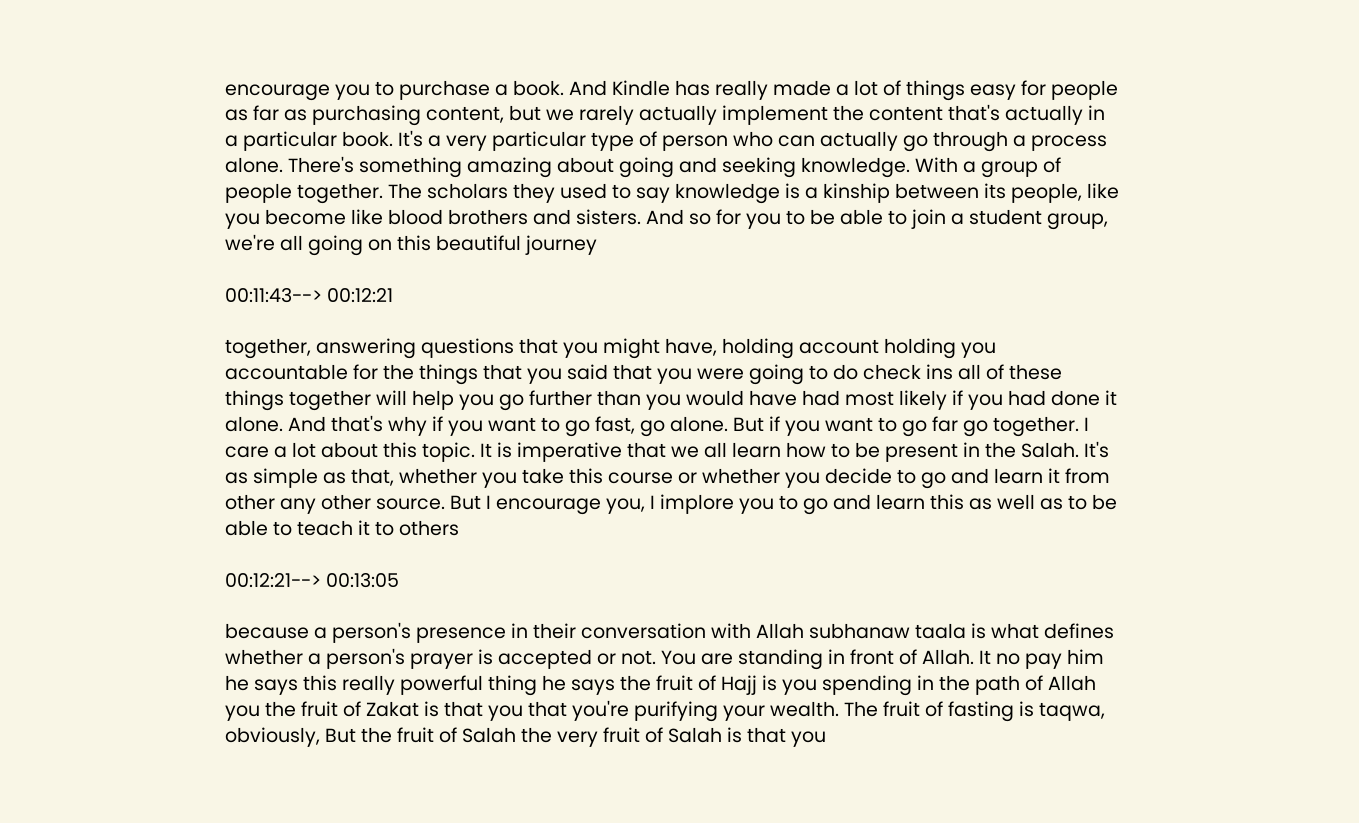encourage you to purchase a book. And Kindle has really made a lot of things easy for people as far as purchasing content, but we rarely actually implement the content that's actually in a particular book. It's a very particular type of person who can actually go through a process alone. There's something amazing about going and seeking knowledge. With a group of people together. The scholars they used to say knowledge is a kinship between its people, like you become like blood brothers and sisters. And so for you to be able to join a student group, we're all going on this beautiful journey

00:11:43--> 00:12:21

together, answering questions that you might have, holding account holding you accountable for the things that you said that you were going to do check ins all of these things together will help you go further than you would have had most likely if you had done it alone. And that's why if you want to go fast, go alone. But if you want to go far go together. I care a lot about this topic. It is imperative that we all learn how to be present in the Salah. It's as simple as that, whether you take this course or whether you decide to go and learn it from other any other source. But I encourage you, I implore you to go and learn this as well as to be able to teach it to others

00:12:21--> 00:13:05

because a person's presence in their conversation with Allah subhanaw taala is what defines whether a person's prayer is accepted or not. You are standing in front of Allah. It no pay him he says this really powerful thing he says the fruit of Hajj is you spending in the path of Allah you the fruit of Zakat is that you that you're purifying your wealth. The fruit of fasting is taqwa, obviously, But the fruit of Salah the very fruit of Salah is that you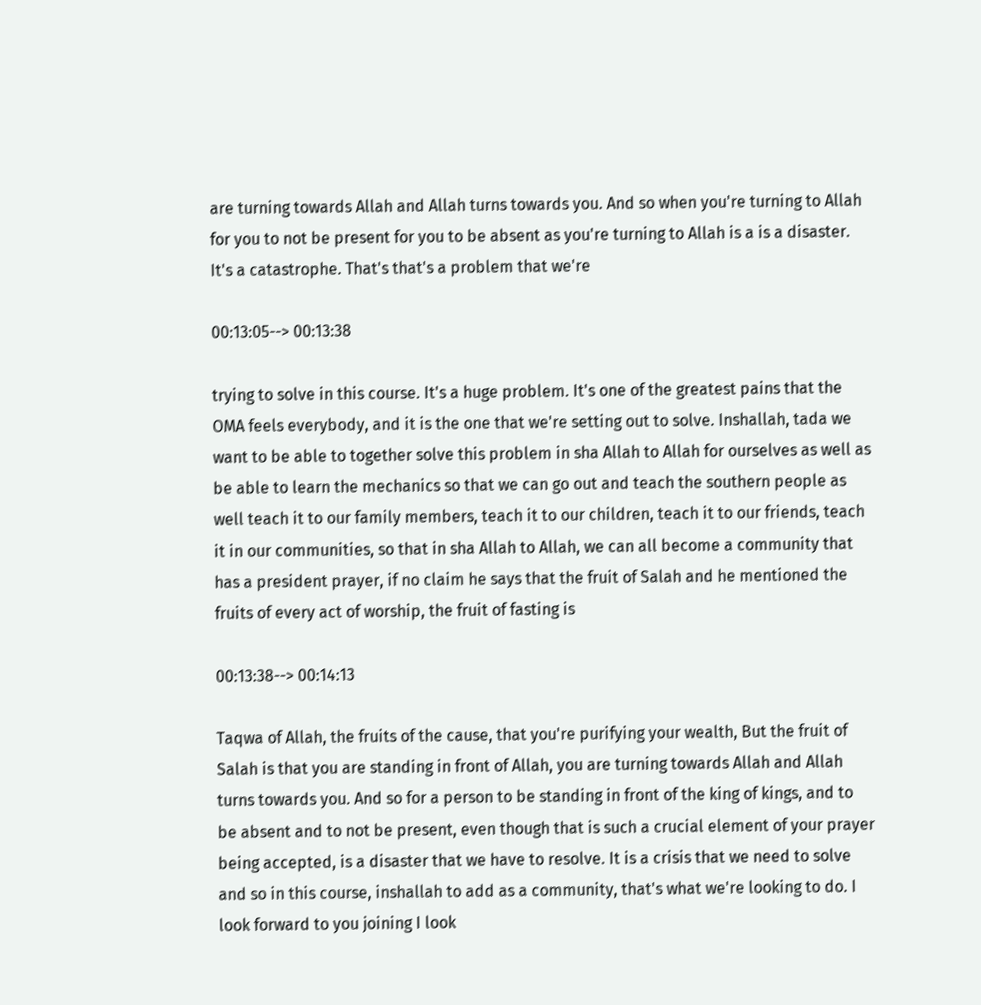are turning towards Allah and Allah turns towards you. And so when you're turning to Allah for you to not be present for you to be absent as you're turning to Allah is a is a disaster. It's a catastrophe. That's that's a problem that we're

00:13:05--> 00:13:38

trying to solve in this course. It's a huge problem. It's one of the greatest pains that the OMA feels everybody, and it is the one that we're setting out to solve. Inshallah, tada we want to be able to together solve this problem in sha Allah to Allah for ourselves as well as be able to learn the mechanics so that we can go out and teach the southern people as well teach it to our family members, teach it to our children, teach it to our friends, teach it in our communities, so that in sha Allah to Allah, we can all become a community that has a president prayer, if no claim he says that the fruit of Salah and he mentioned the fruits of every act of worship, the fruit of fasting is

00:13:38--> 00:14:13

Taqwa of Allah, the fruits of the cause, that you're purifying your wealth, But the fruit of Salah is that you are standing in front of Allah, you are turning towards Allah and Allah turns towards you. And so for a person to be standing in front of the king of kings, and to be absent and to not be present, even though that is such a crucial element of your prayer being accepted, is a disaster that we have to resolve. It is a crisis that we need to solve and so in this course, inshallah to add as a community, that's what we're looking to do. I look forward to you joining I look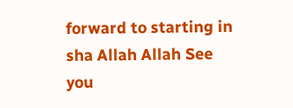forward to starting in sha Allah Allah See you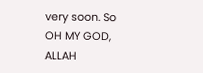very soon. So OH MY GOD, ALLAH